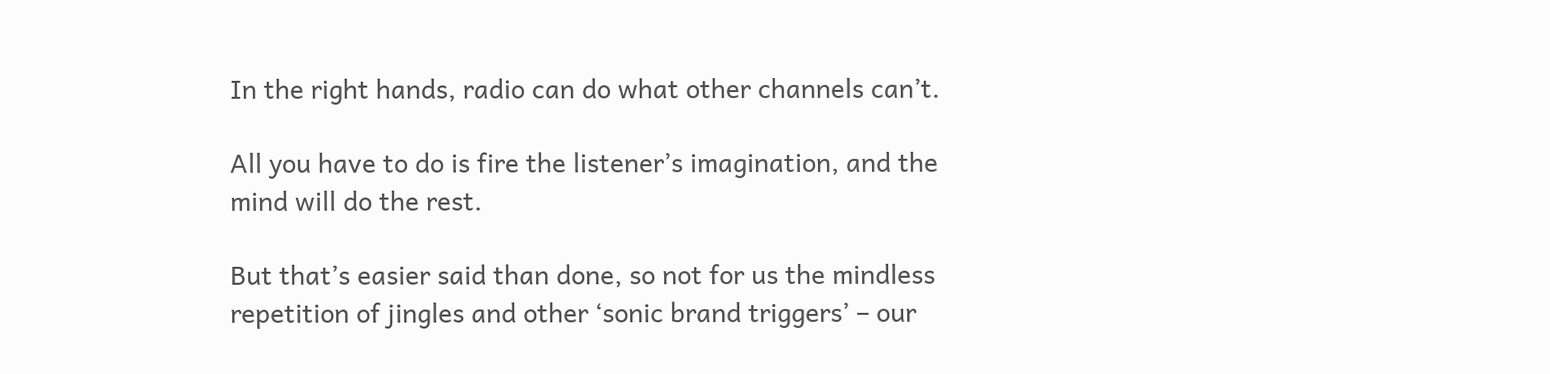In the right hands, radio can do what other channels can’t.

All you have to do is fire the listener’s imagination, and the mind will do the rest.

But that’s easier said than done, so not for us the mindless repetition of jingles and other ‘sonic brand triggers’ – our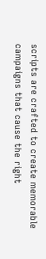scripts are crafted to create memorable campaigns that cause the right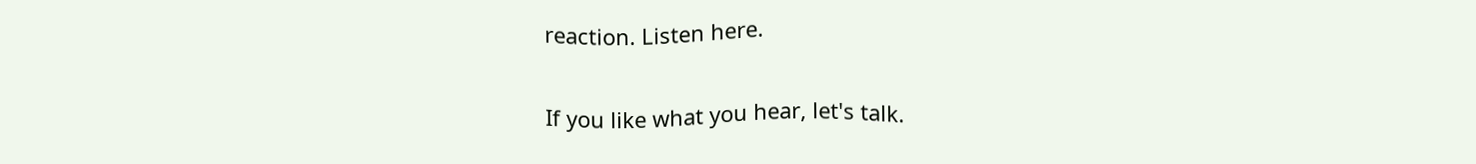reaction. Listen here.

If you like what you hear, let's talk.